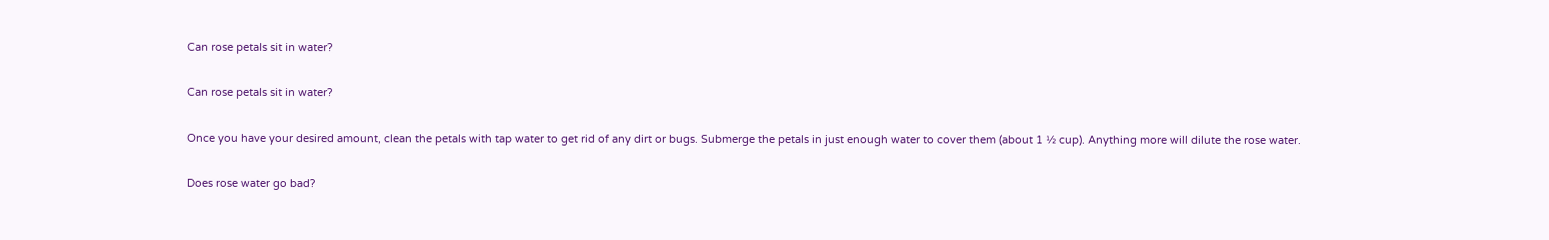Can rose petals sit in water?

Can rose petals sit in water?

Once you have your desired amount, clean the petals with tap water to get rid of any dirt or bugs. Submerge the petals in just enough water to cover them (about 1 ½ cup). Anything more will dilute the rose water.

Does rose water go bad?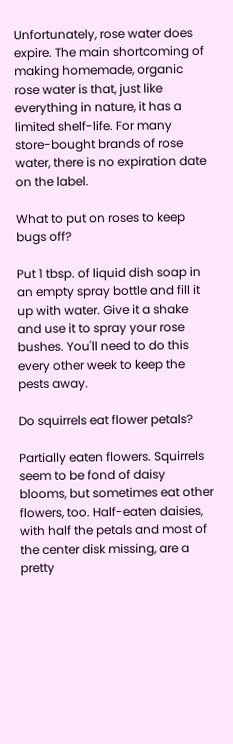Unfortunately, rose water does expire. The main shortcoming of making homemade, organic rose water is that, just like everything in nature, it has a limited shelf-life. For many store-bought brands of rose water, there is no expiration date on the label.

What to put on roses to keep bugs off?

Put 1 tbsp. of liquid dish soap in an empty spray bottle and fill it up with water. Give it a shake and use it to spray your rose bushes. You'll need to do this every other week to keep the pests away.

Do squirrels eat flower petals?

Partially eaten flowers. Squirrels seem to be fond of daisy blooms, but sometimes eat other flowers, too. Half-eaten daisies, with half the petals and most of the center disk missing, are a pretty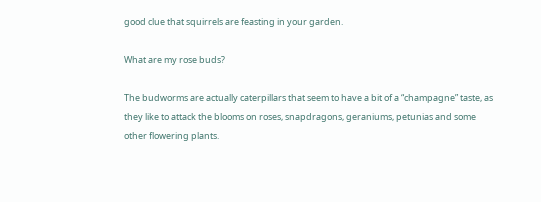good clue that squirrels are feasting in your garden.

What are my rose buds?

The budworms are actually caterpillars that seem to have a bit of a “champagne” taste, as they like to attack the blooms on roses, snapdragons, geraniums, petunias and some other flowering plants.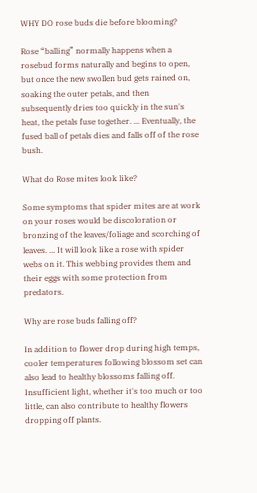WHY DO rose buds die before blooming?

Rose “balling” normally happens when a rosebud forms naturally and begins to open, but once the new swollen bud gets rained on, soaking the outer petals, and then subsequently dries too quickly in the sun's heat, the petals fuse together. ... Eventually, the fused ball of petals dies and falls off of the rose bush.

What do Rose mites look like?

Some symptoms that spider mites are at work on your roses would be discoloration or bronzing of the leaves/foliage and scorching of leaves. ... It will look like a rose with spider webs on it. This webbing provides them and their eggs with some protection from predators.

Why are rose buds falling off?

In addition to flower drop during high temps, cooler temperatures following blossom set can also lead to healthy blossoms falling off. Insufficient light, whether it's too much or too little, can also contribute to healthy flowers dropping off plants.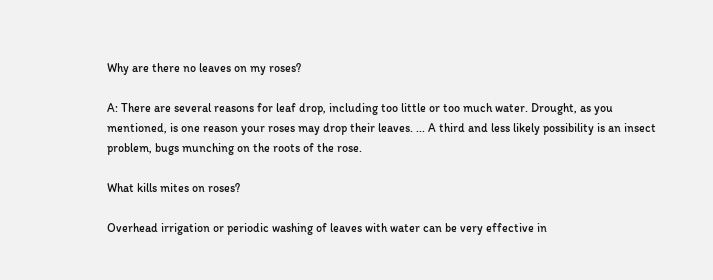Why are there no leaves on my roses?

A: There are several reasons for leaf drop, including too little or too much water. Drought, as you mentioned, is one reason your roses may drop their leaves. ... A third and less likely possibility is an insect problem, bugs munching on the roots of the rose.

What kills mites on roses?

Overhead irrigation or periodic washing of leaves with water can be very effective in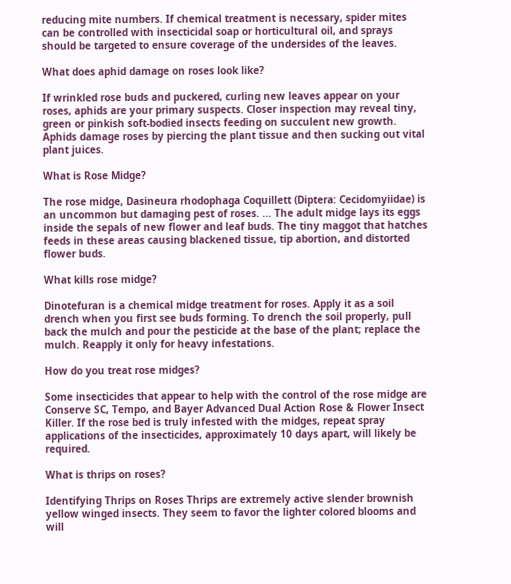reducing mite numbers. If chemical treatment is necessary, spider mites can be controlled with insecticidal soap or horticultural oil, and sprays should be targeted to ensure coverage of the undersides of the leaves.

What does aphid damage on roses look like?

If wrinkled rose buds and puckered, curling new leaves appear on your roses, aphids are your primary suspects. Closer inspection may reveal tiny, green or pinkish soft-bodied insects feeding on succulent new growth. Aphids damage roses by piercing the plant tissue and then sucking out vital plant juices.

What is Rose Midge?

The rose midge, Dasineura rhodophaga Coquillett (Diptera: Cecidomyiidae) is an uncommon but damaging pest of roses. ... The adult midge lays its eggs inside the sepals of new flower and leaf buds. The tiny maggot that hatches feeds in these areas causing blackened tissue, tip abortion, and distorted flower buds.

What kills rose midge?

Dinotefuran is a chemical midge treatment for roses. Apply it as a soil drench when you first see buds forming. To drench the soil properly, pull back the mulch and pour the pesticide at the base of the plant; replace the mulch. Reapply it only for heavy infestations.

How do you treat rose midges?

Some insecticides that appear to help with the control of the rose midge are Conserve SC, Tempo, and Bayer Advanced Dual Action Rose & Flower Insect Killer. If the rose bed is truly infested with the midges, repeat spray applications of the insecticides, approximately 10 days apart, will likely be required.

What is thrips on roses?

Identifying Thrips on Roses Thrips are extremely active slender brownish yellow winged insects. They seem to favor the lighter colored blooms and will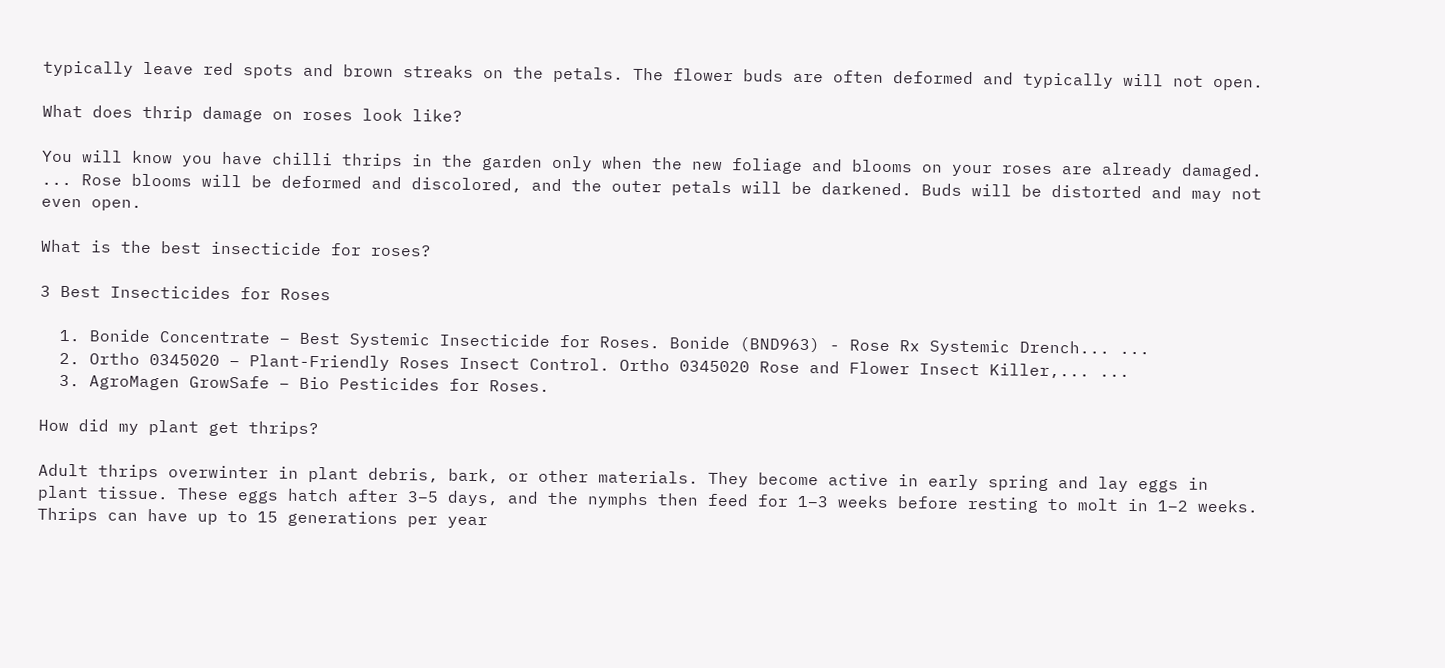typically leave red spots and brown streaks on the petals. The flower buds are often deformed and typically will not open.

What does thrip damage on roses look like?

You will know you have chilli thrips in the garden only when the new foliage and blooms on your roses are already damaged. ... Rose blooms will be deformed and discolored, and the outer petals will be darkened. Buds will be distorted and may not even open.

What is the best insecticide for roses?

3 Best Insecticides for Roses

  1. Bonide Concentrate – Best Systemic Insecticide for Roses. Bonide (BND963) - Rose Rx Systemic Drench... ...
  2. Ortho 0345020 – Plant-Friendly Roses Insect Control. Ortho 0345020 Rose and Flower Insect Killer,... ...
  3. AgroMagen GrowSafe – Bio Pesticides for Roses.

How did my plant get thrips?

Adult thrips overwinter in plant debris, bark, or other materials. They become active in early spring and lay eggs in plant tissue. These eggs hatch after 3–5 days, and the nymphs then feed for 1–3 weeks before resting to molt in 1–2 weeks. Thrips can have up to 15 generations per year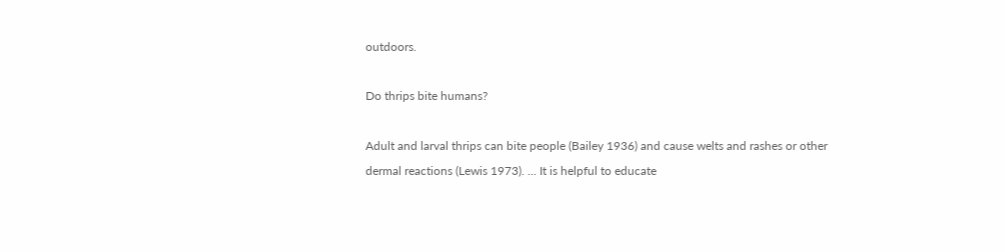outdoors.

Do thrips bite humans?

Adult and larval thrips can bite people (Bailey 1936) and cause welts and rashes or other dermal reactions (Lewis 1973). ... It is helpful to educate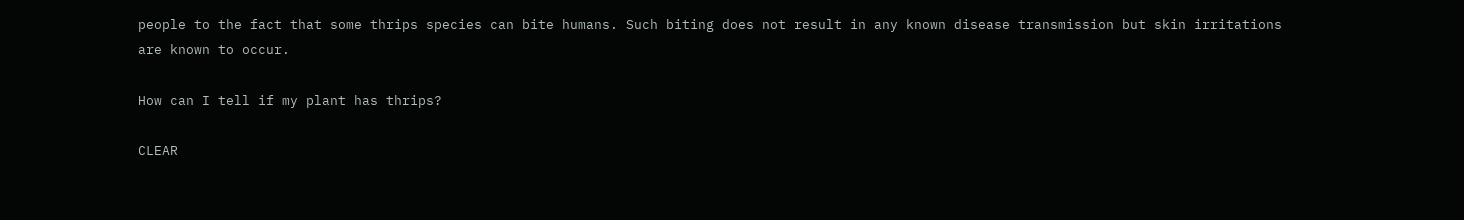people to the fact that some thrips species can bite humans. Such biting does not result in any known disease transmission but skin irritations are known to occur.

How can I tell if my plant has thrips?

CLEAR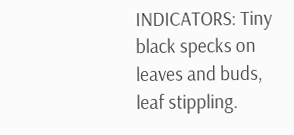INDICATORS: Tiny black specks on leaves and buds, leaf stippling.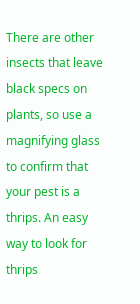There are other insects that leave black specs on plants, so use a magnifying glass to confirm that your pest is a thrips. An easy way to look for thrips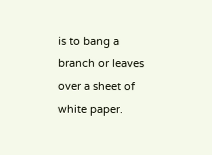is to bang a branch or leaves over a sheet of white paper.